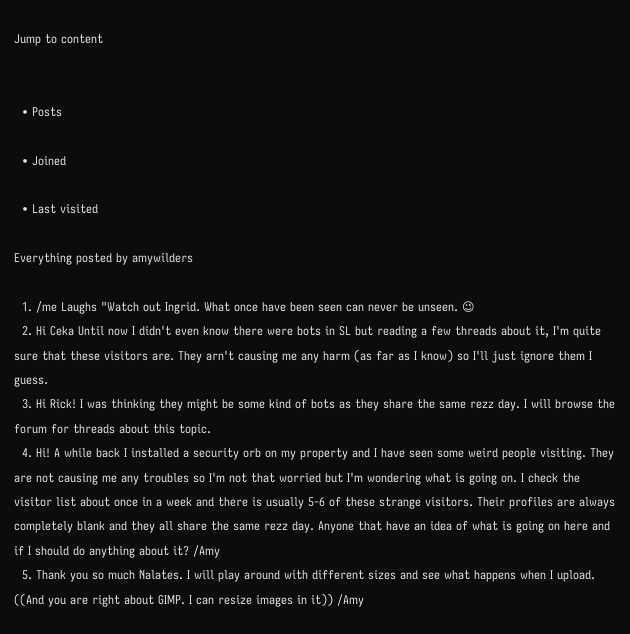Jump to content


  • Posts

  • Joined

  • Last visited

Everything posted by amywilders

  1. /me Laughs "Watch out Ingrid. What once have been seen can never be unseen. 😉
  2. Hi Ceka Until now I didn't even know there were bots in SL but reading a few threads about it, I'm quite sure that these visitors are. They arn't causing me any harm (as far as I know) so I'll just ignore them I guess.
  3. Hi Rick! I was thinking they might be some kind of bots as they share the same rezz day. I will browse the forum for threads about this topic.
  4. Hi! A while back I installed a security orb on my property and I have seen some weird people visiting. They are not causing me any troubles so I'm not that worried but I'm wondering what is going on. I check the visitor list about once in a week and there is usually 5-6 of these strange visitors. Their profiles are always completely blank and they all share the same rezz day. Anyone that have an idea of what is going on here and if I should do anything about it? /Amy
  5. Thank you so much Nalates. I will play around with different sizes and see what happens when I upload. ((And you are right about GIMP. I can resize images in it)) /Amy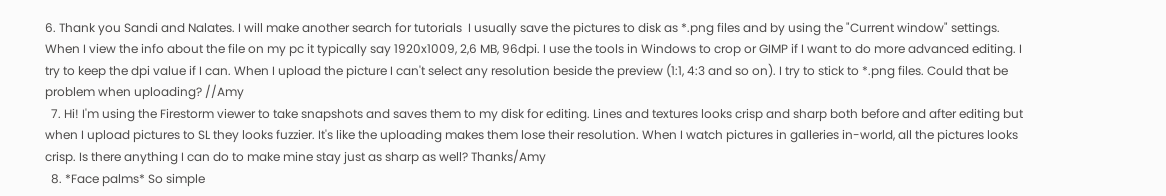6. Thank you Sandi and Nalates. I will make another search for tutorials  I usually save the pictures to disk as *.png files and by using the "Current window" settings. When I view the info about the file on my pc it typically say 1920x1009, 2,6 MB, 96dpi. I use the tools in Windows to crop or GIMP if I want to do more advanced editing. I try to keep the dpi value if I can. When I upload the picture I can't select any resolution beside the preview (1:1, 4:3 and so on). I try to stick to *.png files. Could that be problem when uploading? //Amy
  7. Hi! I'm using the Firestorm viewer to take snapshots and saves them to my disk for editing. Lines and textures looks crisp and sharp both before and after editing but when I upload pictures to SL they looks fuzzier. It's like the uploading makes them lose their resolution. When I watch pictures in galleries in-world, all the pictures looks crisp. Is there anything I can do to make mine stay just as sharp as well? Thanks/Amy
  8. *Face palms* So simple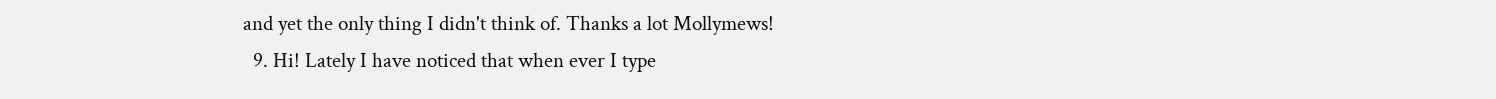and yet the only thing I didn't think of. Thanks a lot Mollymews!
  9. Hi! Lately I have noticed that when ever I type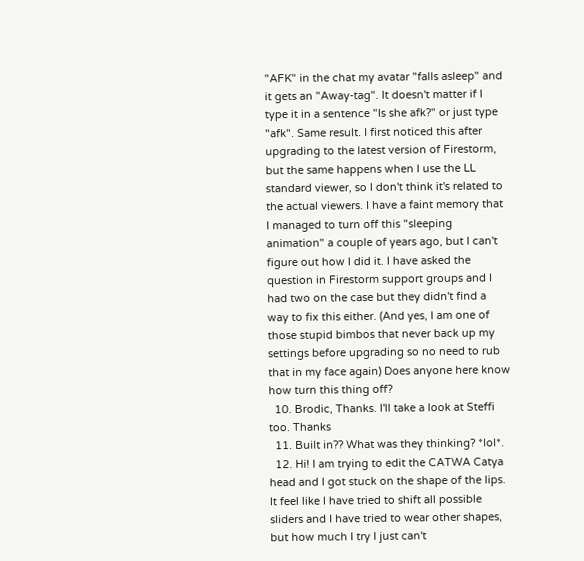"AFK" in the chat my avatar "falls asleep" and it gets an "Away-tag". It doesn't matter if I type it in a sentence "Is she afk?" or just type "afk". Same result. I first noticed this after upgrading to the latest version of Firestorm, but the same happens when I use the LL standard viewer, so I don't think it's related to the actual viewers. I have a faint memory that I managed to turn off this "sleeping animation" a couple of years ago, but I can't figure out how I did it. I have asked the question in Firestorm support groups and I had two on the case but they didn't find a way to fix this either. (And yes, I am one of those stupid bimbos that never back up my settings before upgrading so no need to rub that in my face again) Does anyone here know how turn this thing off?
  10. Brodic, Thanks. I'll take a look at Steffi too. Thanks
  11. Built in?? What was they thinking? *lol*.
  12. Hi! I am trying to edit the CATWA Catya head and I got stuck on the shape of the lips. It feel like I have tried to shift all possible sliders and I have tried to wear other shapes, but how much I try I just can't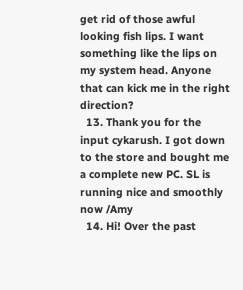get rid of those awful looking fish lips. I want something like the lips on my system head. Anyone that can kick me in the right direction?
  13. Thank you for the input cykarush. I got down to the store and bought me a complete new PC. SL is running nice and smoothly now /Amy
  14. Hi! Over the past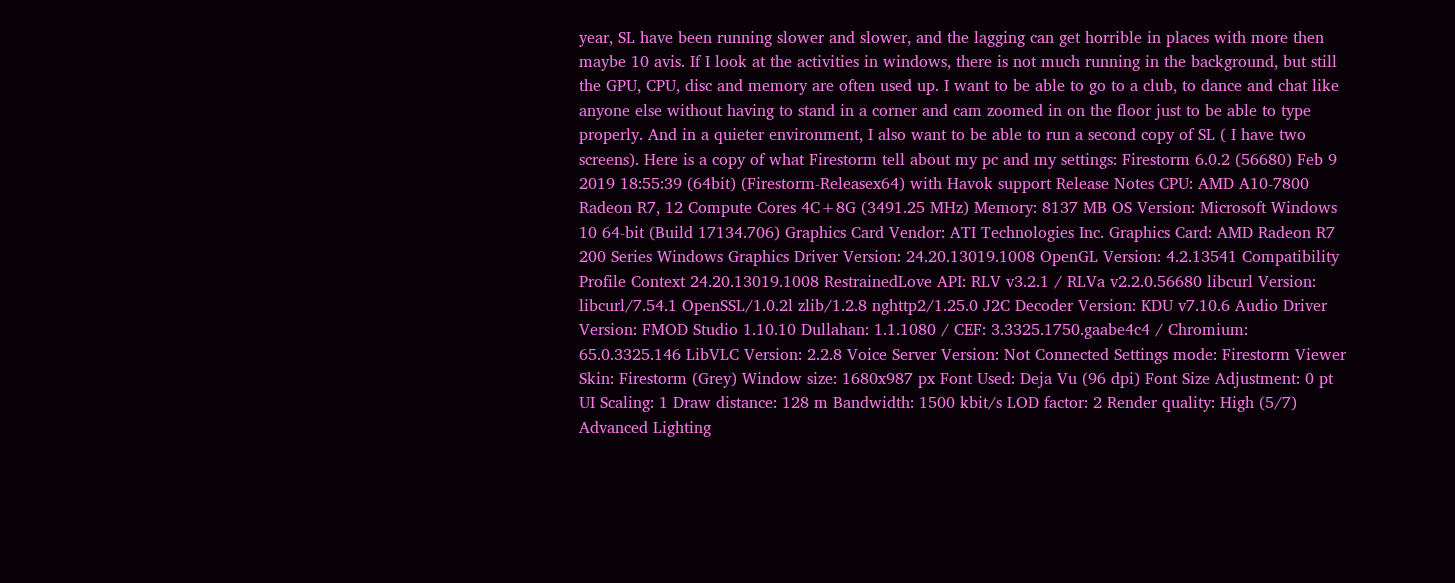year, SL have been running slower and slower, and the lagging can get horrible in places with more then maybe 10 avis. If I look at the activities in windows, there is not much running in the background, but still the GPU, CPU, disc and memory are often used up. I want to be able to go to a club, to dance and chat like anyone else without having to stand in a corner and cam zoomed in on the floor just to be able to type properly. And in a quieter environment, I also want to be able to run a second copy of SL ( I have two screens). Here is a copy of what Firestorm tell about my pc and my settings: Firestorm 6.0.2 (56680) Feb 9 2019 18:55:39 (64bit) (Firestorm-Releasex64) with Havok support Release Notes CPU: AMD A10-7800 Radeon R7, 12 Compute Cores 4C+8G (3491.25 MHz) Memory: 8137 MB OS Version: Microsoft Windows 10 64-bit (Build 17134.706) Graphics Card Vendor: ATI Technologies Inc. Graphics Card: AMD Radeon R7 200 Series Windows Graphics Driver Version: 24.20.13019.1008 OpenGL Version: 4.2.13541 Compatibility Profile Context 24.20.13019.1008 RestrainedLove API: RLV v3.2.1 / RLVa v2.2.0.56680 libcurl Version: libcurl/7.54.1 OpenSSL/1.0.2l zlib/1.2.8 nghttp2/1.25.0 J2C Decoder Version: KDU v7.10.6 Audio Driver Version: FMOD Studio 1.10.10 Dullahan: 1.1.1080 / CEF: 3.3325.1750.gaabe4c4 / Chromium: 65.0.3325.146 LibVLC Version: 2.2.8 Voice Server Version: Not Connected Settings mode: Firestorm Viewer Skin: Firestorm (Grey) Window size: 1680x987 px Font Used: Deja Vu (96 dpi) Font Size Adjustment: 0 pt UI Scaling: 1 Draw distance: 128 m Bandwidth: 1500 kbit/s LOD factor: 2 Render quality: High (5/7) Advanced Lighting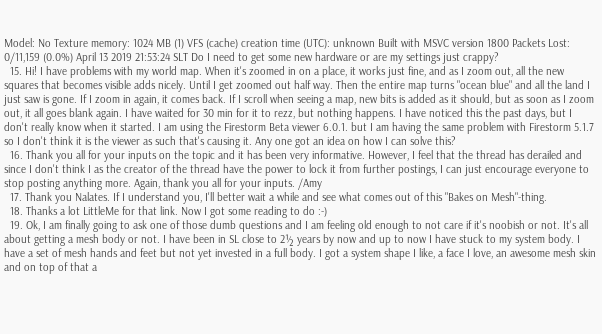Model: No Texture memory: 1024 MB (1) VFS (cache) creation time (UTC): unknown Built with MSVC version 1800 Packets Lost: 0/11,159 (0.0%) April 13 2019 21:53:24 SLT Do I need to get some new hardware or are my settings just crappy?
  15. Hi! I have problems with my world map. When it's zoomed in on a place, it works just fine, and as I zoom out, all the new squares that becomes visible adds nicely. Until I get zoomed out half way. Then the entire map turns "ocean blue" and all the land I just saw is gone. If I zoom in again, it comes back. If I scroll when seeing a map, new bits is added as it should, but as soon as I zoom out, it all goes blank again. I have waited for 30 min for it to rezz, but nothing happens. I have noticed this the past days, but I don't really know when it started. I am using the Firestorm Beta viewer 6.0.1. but I am having the same problem with Firestorm 5.1.7 so I don't think it is the viewer as such that's causing it. Any one got an idea on how I can solve this?
  16. Thank you all for your inputs on the topic and it has been very informative. However, I feel that the thread has derailed and since I don't think I as the creator of the thread have the power to lock it from further postings, I can just encourage everyone to stop posting anything more. Again, thank you all for your inputs. /Amy
  17. Thank you Nalates. If I understand you, I'll better wait a while and see what comes out of this "Bakes on Mesh"-thing.
  18. Thanks a lot LittleMe for that link. Now I got some reading to do :-)
  19. Ok, I am finally going to ask one of those dumb questions and I am feeling old enough to not care if it's noobish or not. It's all about getting a mesh body or not. I have been in SL close to 2½ years by now and up to now I have stuck to my system body. I have a set of mesh hands and feet but not yet invested in a full body. I got a system shape I like, a face I love, an awesome mesh skin and on top of that a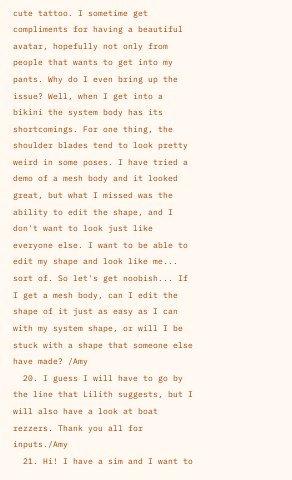cute tattoo. I sometime get compliments for having a beautiful avatar, hopefully not only from people that wants to get into my pants. Why do I even bring up the issue? Well, when I get into a bikini the system body has its shortcomings. For one thing, the shoulder blades tend to look pretty weird in some poses. I have tried a demo of a mesh body and it looked great, but what I missed was the ability to edit the shape, and I don't want to look just like everyone else. I want to be able to edit my shape and look like me... sort of. So let's get noobish... If I get a mesh body, can I edit the shape of it just as easy as I can with my system shape, or will I be stuck with a shape that someone else have made? /Amy
  20. I guess I will have to go by the line that Lilith suggests, but I will also have a look at boat rezzers. Thank you all for inputs./Amy
  21. Hi! I have a sim and I want to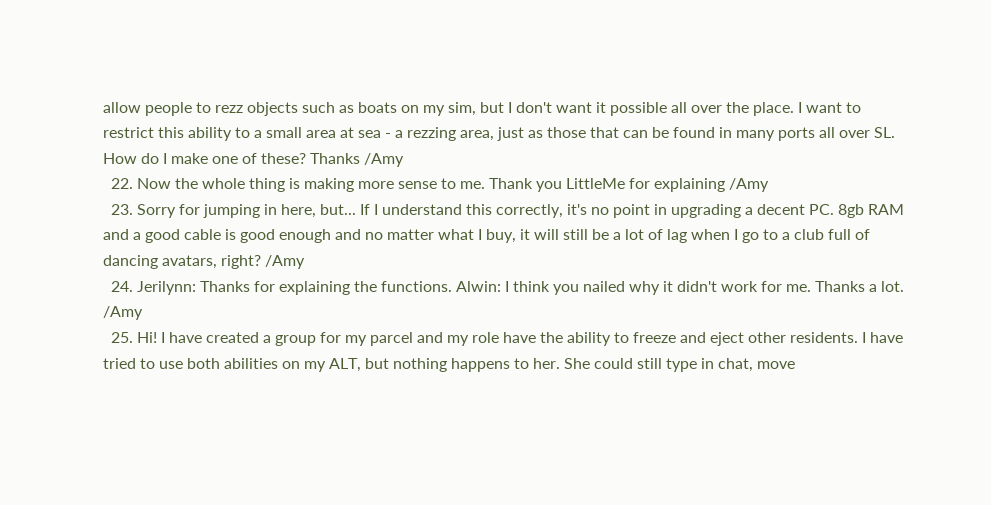allow people to rezz objects such as boats on my sim, but I don't want it possible all over the place. I want to restrict this ability to a small area at sea - a rezzing area, just as those that can be found in many ports all over SL. How do I make one of these? Thanks /Amy
  22. Now the whole thing is making more sense to me. Thank you LittleMe for explaining /Amy
  23. Sorry for jumping in here, but... If I understand this correctly, it's no point in upgrading a decent PC. 8gb RAM and a good cable is good enough and no matter what I buy, it will still be a lot of lag when I go to a club full of dancing avatars, right? /Amy
  24. Jerilynn: Thanks for explaining the functions. Alwin: I think you nailed why it didn't work for me. Thanks a lot. /Amy
  25. Hi! I have created a group for my parcel and my role have the ability to freeze and eject other residents. I have tried to use both abilities on my ALT, but nothing happens to her. She could still type in chat, move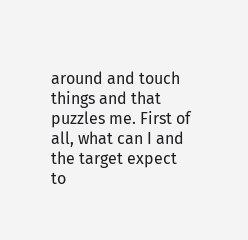around and touch things and that puzzles me. First of all, what can I and the target expect to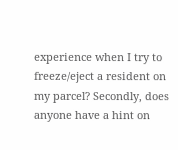experience when I try to freeze/eject a resident on my parcel? Secondly, does anyone have a hint on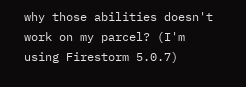why those abilities doesn't work on my parcel? (I'm using Firestorm 5.0.7)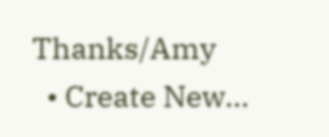Thanks/Amy
  • Create New...